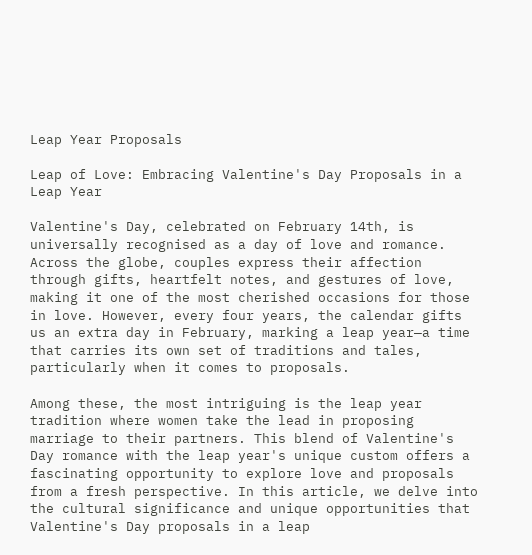Leap Year Proposals

Leap of Love: Embracing Valentine's Day Proposals in a Leap Year

Valentine's Day, celebrated on February 14th, is universally recognised as a day of love and romance. Across the globe, couples express their affection through gifts, heartfelt notes, and gestures of love, making it one of the most cherished occasions for those in love. However, every four years, the calendar gifts us an extra day in February, marking a leap year—a time that carries its own set of traditions and tales, particularly when it comes to proposals.

Among these, the most intriguing is the leap year tradition where women take the lead in proposing marriage to their partners. This blend of Valentine's Day romance with the leap year's unique custom offers a fascinating opportunity to explore love and proposals from a fresh perspective. In this article, we delve into the cultural significance and unique opportunities that Valentine's Day proposals in a leap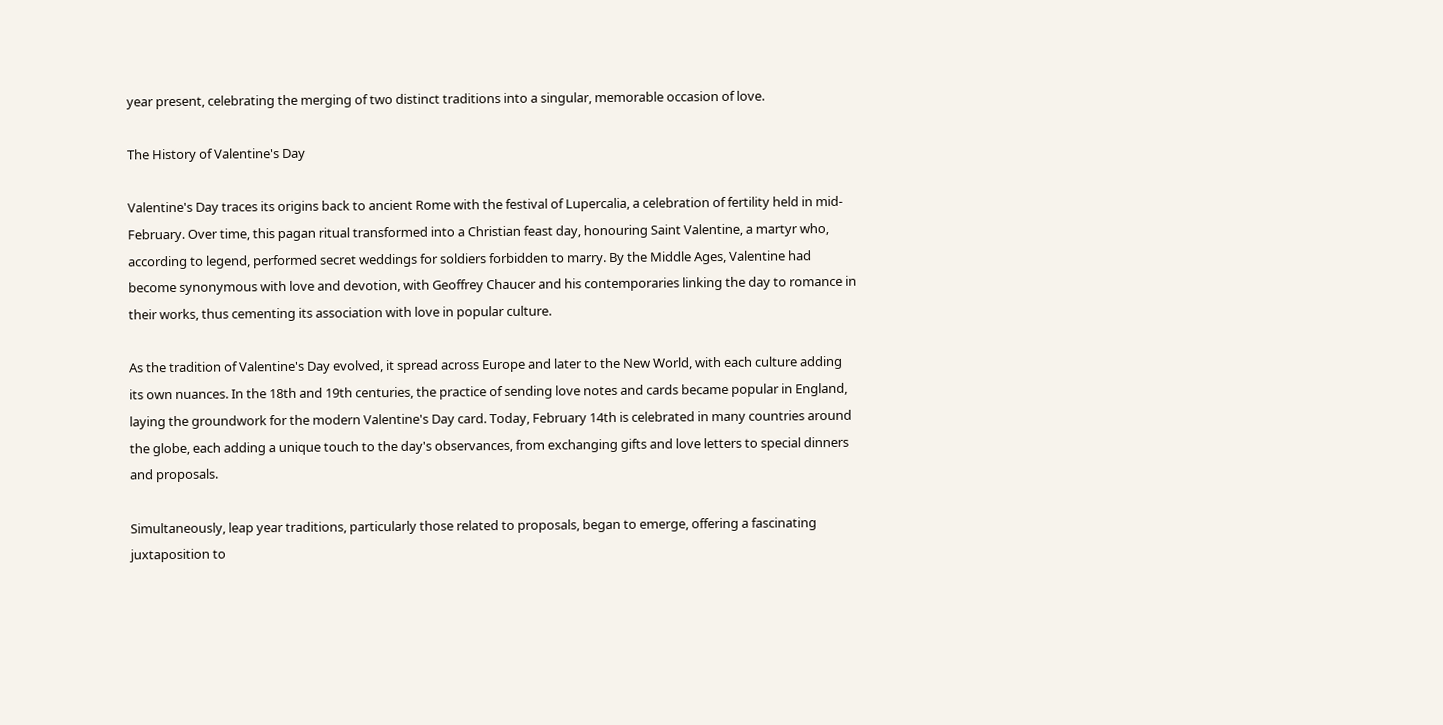year present, celebrating the merging of two distinct traditions into a singular, memorable occasion of love.

The History of Valentine's Day

Valentine's Day traces its origins back to ancient Rome with the festival of Lupercalia, a celebration of fertility held in mid-February. Over time, this pagan ritual transformed into a Christian feast day, honouring Saint Valentine, a martyr who, according to legend, performed secret weddings for soldiers forbidden to marry. By the Middle Ages, Valentine had become synonymous with love and devotion, with Geoffrey Chaucer and his contemporaries linking the day to romance in their works, thus cementing its association with love in popular culture.

As the tradition of Valentine's Day evolved, it spread across Europe and later to the New World, with each culture adding its own nuances. In the 18th and 19th centuries, the practice of sending love notes and cards became popular in England, laying the groundwork for the modern Valentine's Day card. Today, February 14th is celebrated in many countries around the globe, each adding a unique touch to the day's observances, from exchanging gifts and love letters to special dinners and proposals.

Simultaneously, leap year traditions, particularly those related to proposals, began to emerge, offering a fascinating juxtaposition to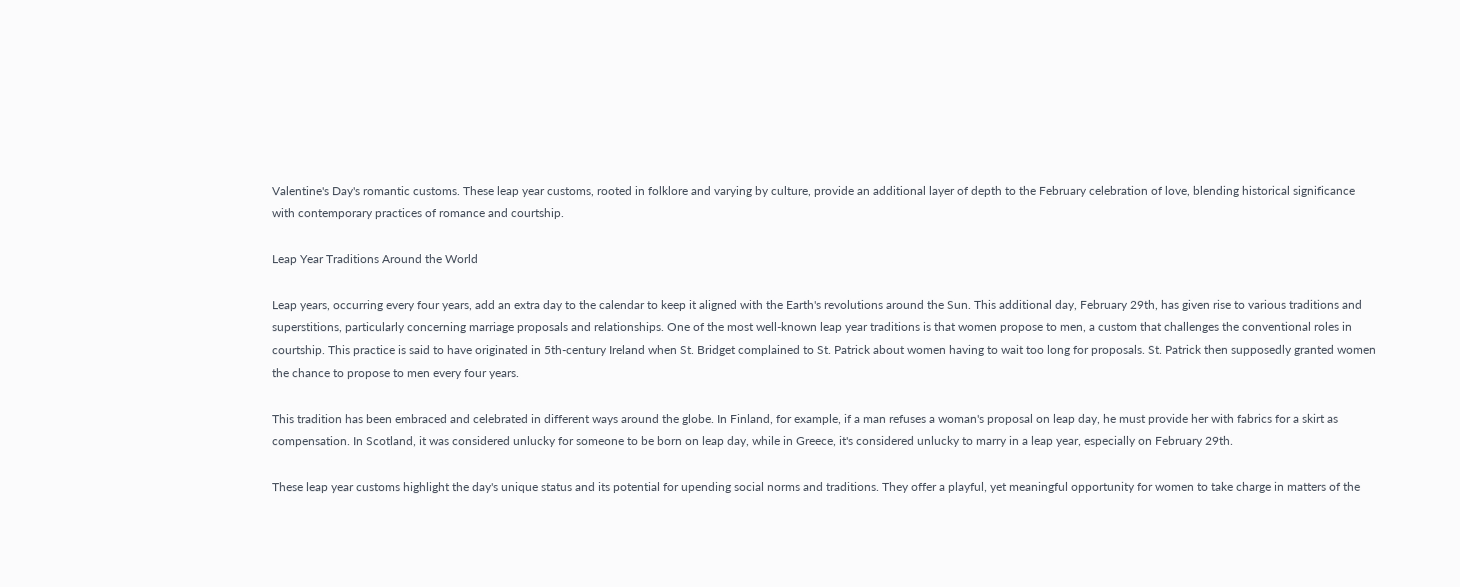Valentine's Day's romantic customs. These leap year customs, rooted in folklore and varying by culture, provide an additional layer of depth to the February celebration of love, blending historical significance with contemporary practices of romance and courtship.

Leap Year Traditions Around the World

Leap years, occurring every four years, add an extra day to the calendar to keep it aligned with the Earth's revolutions around the Sun. This additional day, February 29th, has given rise to various traditions and superstitions, particularly concerning marriage proposals and relationships. One of the most well-known leap year traditions is that women propose to men, a custom that challenges the conventional roles in courtship. This practice is said to have originated in 5th-century Ireland when St. Bridget complained to St. Patrick about women having to wait too long for proposals. St. Patrick then supposedly granted women the chance to propose to men every four years.

This tradition has been embraced and celebrated in different ways around the globe. In Finland, for example, if a man refuses a woman's proposal on leap day, he must provide her with fabrics for a skirt as compensation. In Scotland, it was considered unlucky for someone to be born on leap day, while in Greece, it's considered unlucky to marry in a leap year, especially on February 29th.

These leap year customs highlight the day's unique status and its potential for upending social norms and traditions. They offer a playful, yet meaningful opportunity for women to take charge in matters of the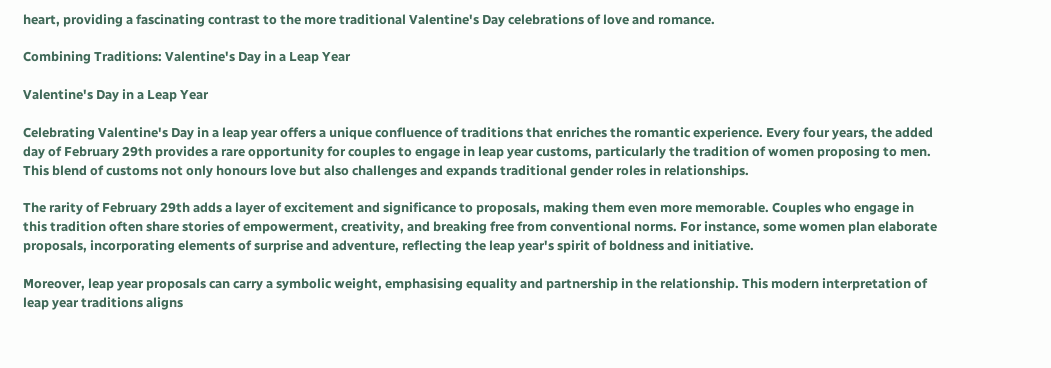heart, providing a fascinating contrast to the more traditional Valentine's Day celebrations of love and romance.

Combining Traditions: Valentine's Day in a Leap Year

Valentine's Day in a Leap Year

Celebrating Valentine's Day in a leap year offers a unique confluence of traditions that enriches the romantic experience. Every four years, the added day of February 29th provides a rare opportunity for couples to engage in leap year customs, particularly the tradition of women proposing to men. This blend of customs not only honours love but also challenges and expands traditional gender roles in relationships.

The rarity of February 29th adds a layer of excitement and significance to proposals, making them even more memorable. Couples who engage in this tradition often share stories of empowerment, creativity, and breaking free from conventional norms. For instance, some women plan elaborate proposals, incorporating elements of surprise and adventure, reflecting the leap year's spirit of boldness and initiative.

Moreover, leap year proposals can carry a symbolic weight, emphasising equality and partnership in the relationship. This modern interpretation of leap year traditions aligns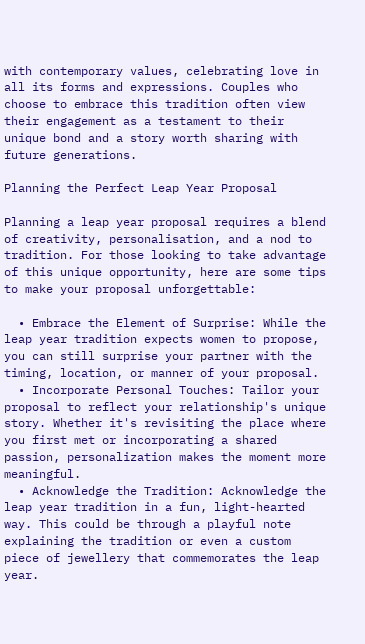with contemporary values, celebrating love in all its forms and expressions. Couples who choose to embrace this tradition often view their engagement as a testament to their unique bond and a story worth sharing with future generations.

Planning the Perfect Leap Year Proposal

Planning a leap year proposal requires a blend of creativity, personalisation, and a nod to tradition. For those looking to take advantage of this unique opportunity, here are some tips to make your proposal unforgettable:

  • Embrace the Element of Surprise: While the leap year tradition expects women to propose, you can still surprise your partner with the timing, location, or manner of your proposal.
  • Incorporate Personal Touches: Tailor your proposal to reflect your relationship's unique story. Whether it's revisiting the place where you first met or incorporating a shared passion, personalization makes the moment more meaningful.
  • Acknowledge the Tradition: Acknowledge the leap year tradition in a fun, light-hearted way. This could be through a playful note explaining the tradition or even a custom piece of jewellery that commemorates the leap year.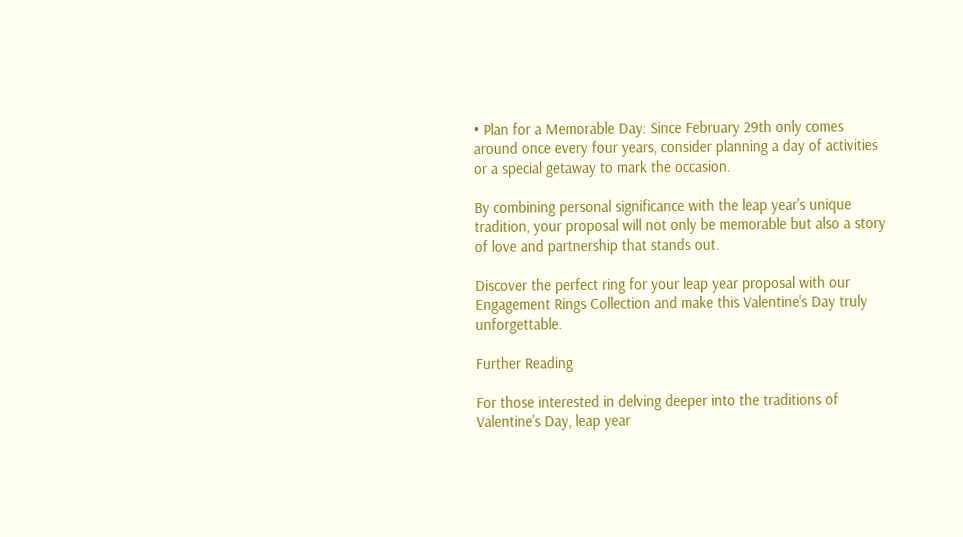• Plan for a Memorable Day: Since February 29th only comes around once every four years, consider planning a day of activities or a special getaway to mark the occasion.

By combining personal significance with the leap year's unique tradition, your proposal will not only be memorable but also a story of love and partnership that stands out.

Discover the perfect ring for your leap year proposal with our Engagement Rings Collection and make this Valentine's Day truly unforgettable.

Further Reading

For those interested in delving deeper into the traditions of Valentine's Day, leap year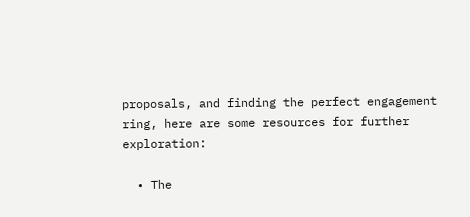proposals, and finding the perfect engagement ring, here are some resources for further exploration:

  • The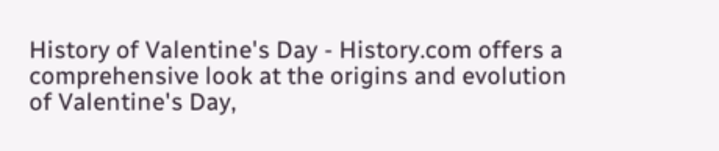History of Valentine's Day - History.com offers a comprehensive look at the origins and evolution of Valentine's Day,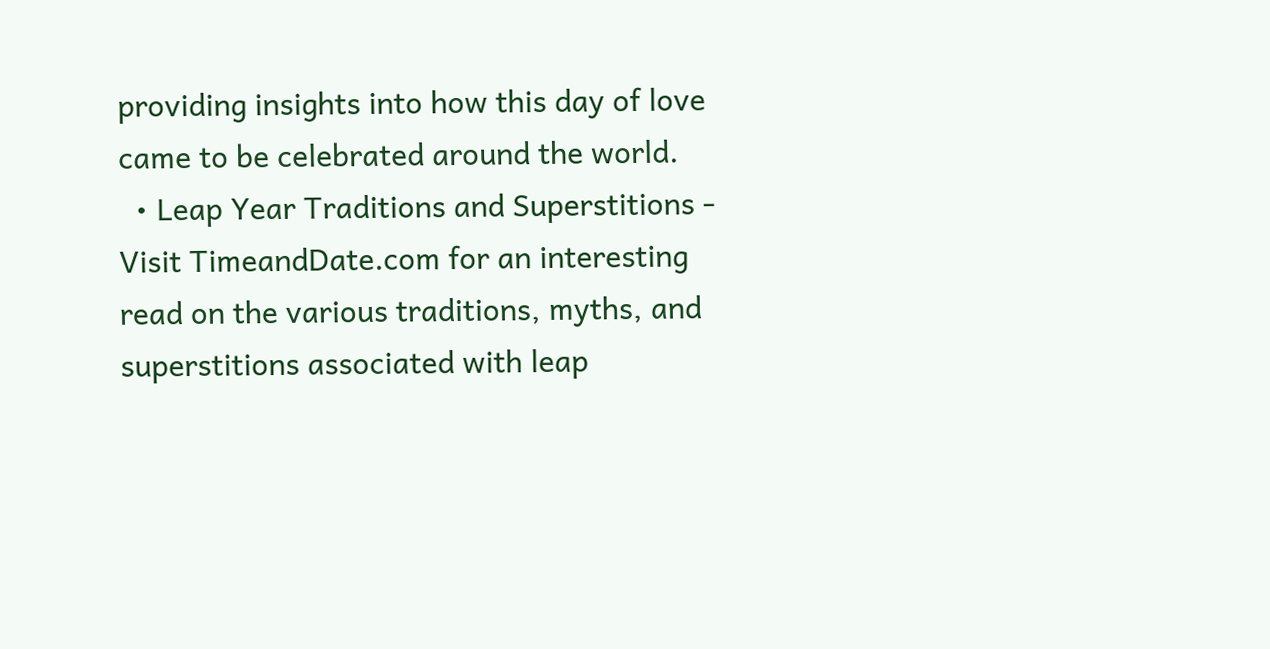providing insights into how this day of love came to be celebrated around the world.
  • Leap Year Traditions and Superstitions - Visit TimeandDate.com for an interesting read on the various traditions, myths, and superstitions associated with leap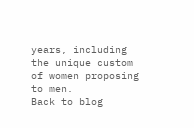years, including the unique custom of women proposing to men.
Back to blog